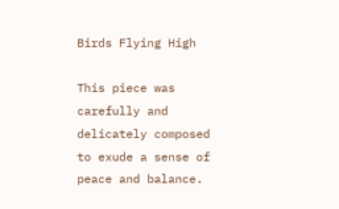Birds Flying High

This piece was carefully and delicately composed to exude a sense of peace and balance.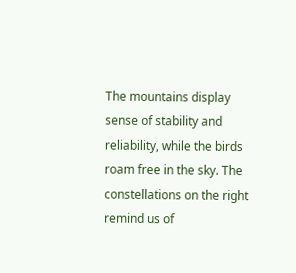The mountains display sense of stability and reliability, while the birds roam free in the sky. The constellations on the right remind us of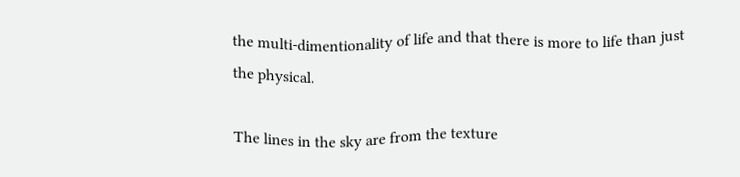the multi-dimentionality of life and that there is more to life than just the physical.

The lines in the sky are from the texture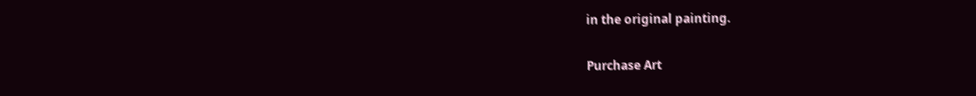in the original painting.

Purchase Art